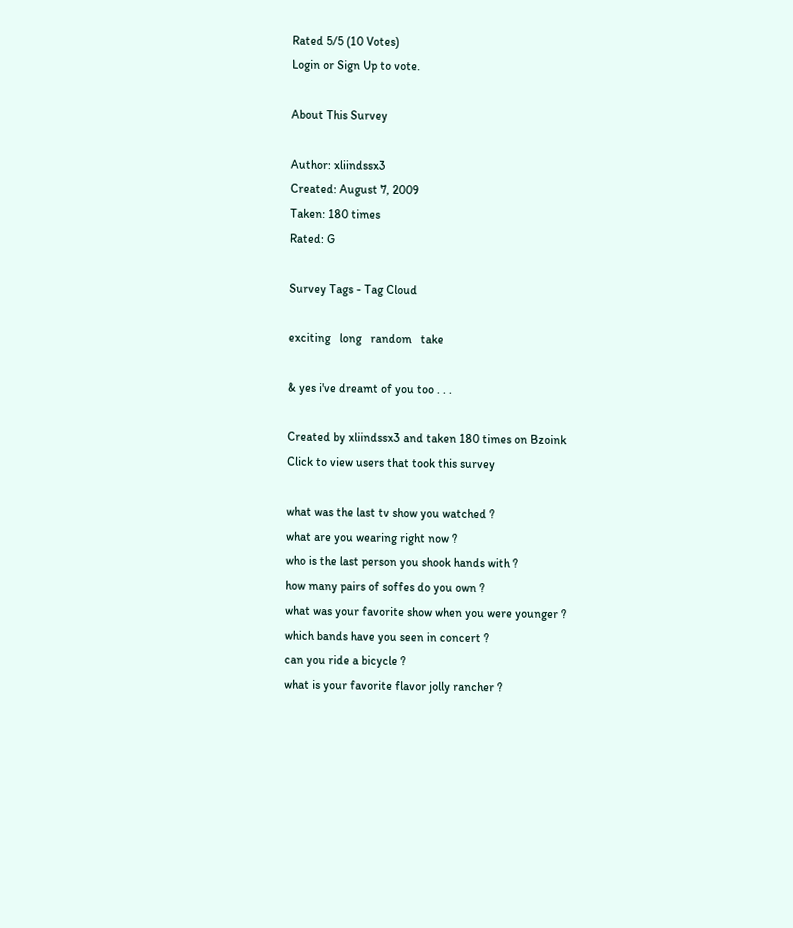Rated 5/5 (10 Votes)
Login or Sign Up to vote.

About This Survey

Author: xliindssx3
Created: August 7, 2009
Taken: 180 times
Rated: G

Survey Tags - Tag Cloud

exciting   long   random   take

& yes i've dreamt of you too . . .

Created by xliindssx3 and taken 180 times on Bzoink
Click to view users that took this survey

what was the last tv show you watched ?
what are you wearing right now ?
who is the last person you shook hands with ?
how many pairs of soffes do you own ?
what was your favorite show when you were younger ?
which bands have you seen in concert ?
can you ride a bicycle ?
what is your favorite flavor jolly rancher ?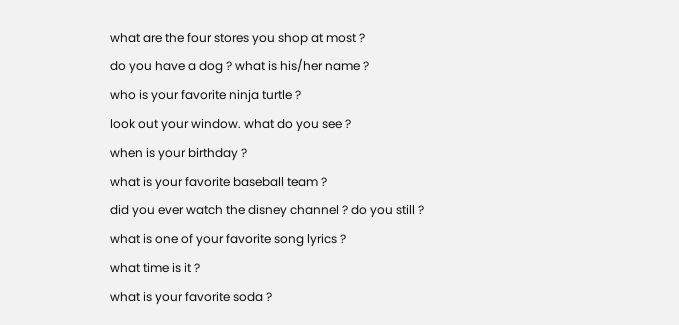what are the four stores you shop at most ?
do you have a dog ? what is his/her name ?
who is your favorite ninja turtle ?
look out your window. what do you see ?
when is your birthday ?
what is your favorite baseball team ?
did you ever watch the disney channel ? do you still ?
what is one of your favorite song lyrics ?
what time is it ?
what is your favorite soda ?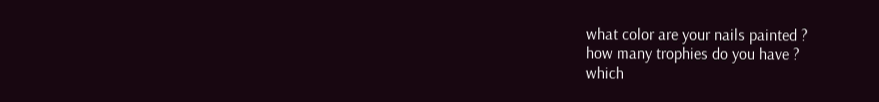what color are your nails painted ?
how many trophies do you have ?
which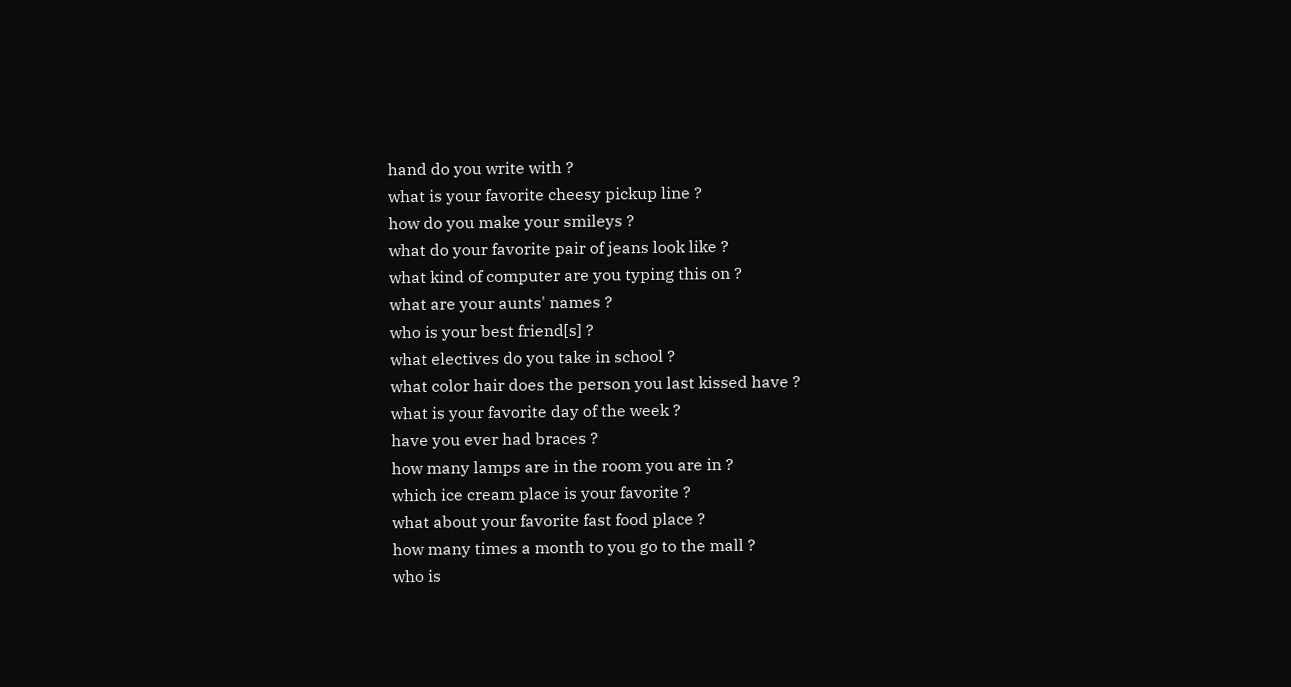hand do you write with ?
what is your favorite cheesy pickup line ?
how do you make your smileys ?
what do your favorite pair of jeans look like ?
what kind of computer are you typing this on ?
what are your aunts' names ?
who is your best friend[s] ?
what electives do you take in school ?
what color hair does the person you last kissed have ?
what is your favorite day of the week ?
have you ever had braces ?
how many lamps are in the room you are in ?
which ice cream place is your favorite ?
what about your favorite fast food place ?
how many times a month to you go to the mall ?
who is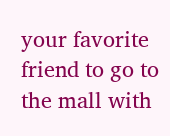your favorite friend to go to the mall with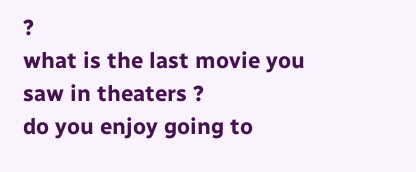?
what is the last movie you saw in theaters ?
do you enjoy going to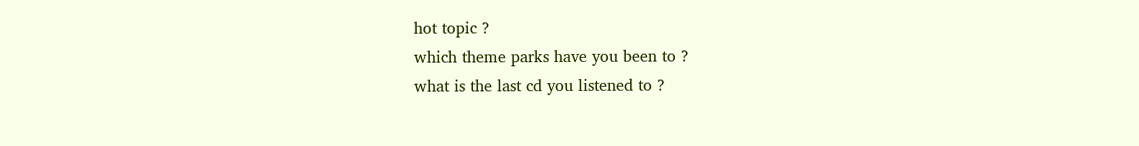hot topic ?
which theme parks have you been to ?
what is the last cd you listened to ?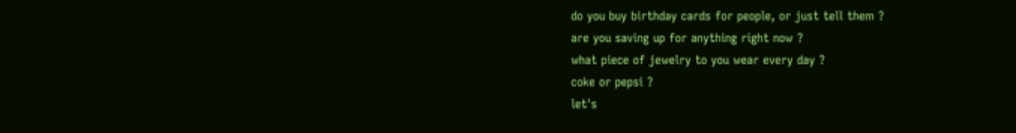do you buy birthday cards for people, or just tell them ?
are you saving up for anything right now ?
what piece of jewelry to you wear every day ?
coke or pepsi ?
let's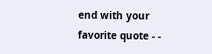end with your favorite quote - -